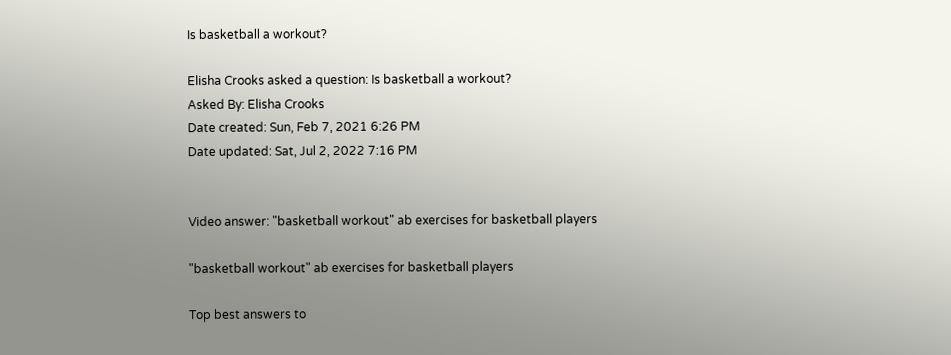Is basketball a workout?

Elisha Crooks asked a question: Is basketball a workout?
Asked By: Elisha Crooks
Date created: Sun, Feb 7, 2021 6:26 PM
Date updated: Sat, Jul 2, 2022 7:16 PM


Video answer: "basketball workout" ab exercises for basketball players

"basketball workout" ab exercises for basketball players

Top best answers to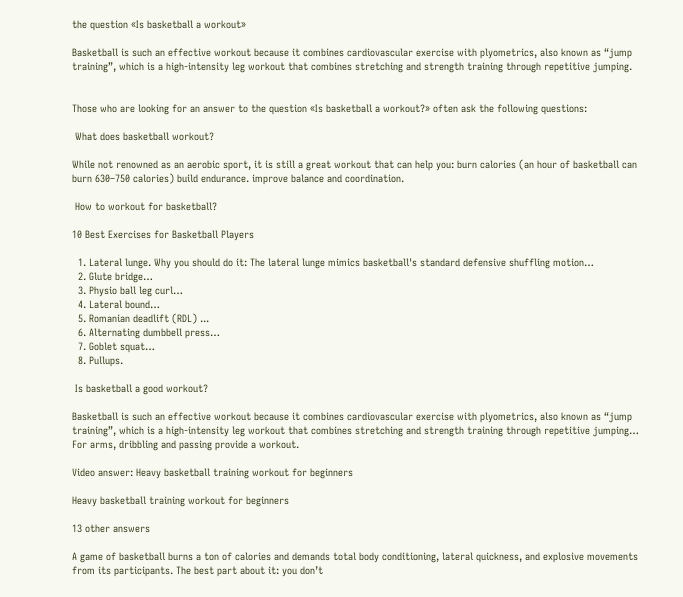the question «Is basketball a workout»

Basketball is such an effective workout because it combines cardiovascular exercise with plyometrics, also known as “jump training”, which is a high-intensity leg workout that combines stretching and strength training through repetitive jumping.


Those who are looking for an answer to the question «Is basketball a workout?» often ask the following questions:

 What does basketball workout?

While not renowned as an aerobic sport, it is still a great workout that can help you: burn calories (an hour of basketball can burn 630–750 calories) build endurance. improve balance and coordination.

 How to workout for basketball?

10 Best Exercises for Basketball Players

  1. Lateral lunge. Why you should do it: The lateral lunge mimics basketball's standard defensive shuffling motion…
  2. Glute bridge…
  3. Physio ball leg curl…
  4. Lateral bound…
  5. Romanian deadlift (RDL) ...
  6. Alternating dumbbell press…
  7. Goblet squat…
  8. Pullups.

 Is basketball a good workout?

Basketball is such an effective workout because it combines cardiovascular exercise with plyometrics, also known as “jump training”, which is a high-intensity leg workout that combines stretching and strength training through repetitive jumping… For arms, dribbling and passing provide a workout.

Video answer: Heavy basketball training workout for beginners

Heavy basketball training workout for beginners

13 other answers

A game of basketball burns a ton of calories and demands total body conditioning, lateral quickness, and explosive movements from its participants. The best part about it: you don’t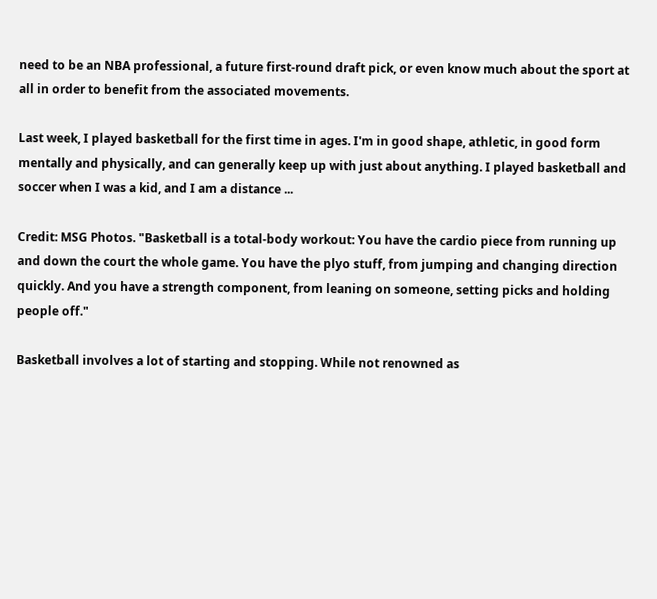need to be an NBA professional, a future first-round draft pick, or even know much about the sport at all in order to benefit from the associated movements.

Last week, I played basketball for the first time in ages. I'm in good shape, athletic, in good form mentally and physically, and can generally keep up with just about anything. I played basketball and soccer when I was a kid, and I am a distance ...

Credit: MSG Photos. "Basketball is a total-body workout: You have the cardio piece from running up and down the court the whole game. You have the plyo stuff, from jumping and changing direction quickly. And you have a strength component, from leaning on someone, setting picks and holding people off."

Basketball involves a lot of starting and stopping. While not renowned as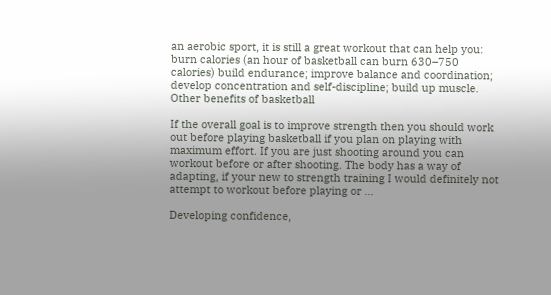an aerobic sport, it is still a great workout that can help you: burn calories (an hour of basketball can burn 630–750 calories) build endurance; improve balance and coordination; develop concentration and self-discipline; build up muscle. Other benefits of basketball

If the overall goal is to improve strength then you should work out before playing basketball if you plan on playing with maximum effort. If you are just shooting around you can workout before or after shooting. The body has a way of adapting, if your new to strength training I would definitely not attempt to workout before playing or ...

Developing confidence,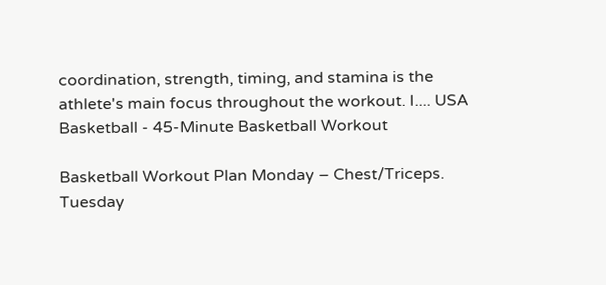coordination, strength, timing, and stamina is the athlete's main focus throughout the workout. I.... USA Basketball - 45-Minute Basketball Workout

Basketball Workout Plan Monday – Chest/Triceps. Tuesday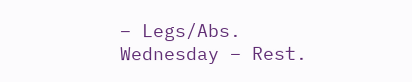– Legs/Abs. Wednesday – Rest.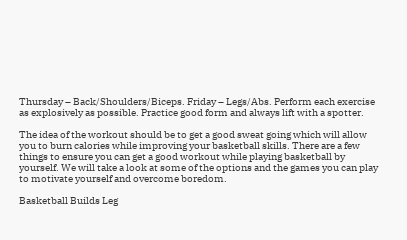Thursday – Back/Shoulders/Biceps. Friday – Legs/Abs. Perform each exercise as explosively as possible. Practice good form and always lift with a spotter.

The idea of the workout should be to get a good sweat going which will allow you to burn calories while improving your basketball skills. There are a few things to ensure you can get a good workout while playing basketball by yourself. We will take a look at some of the options and the games you can play to motivate yourself and overcome boredom.

Basketball Builds Leg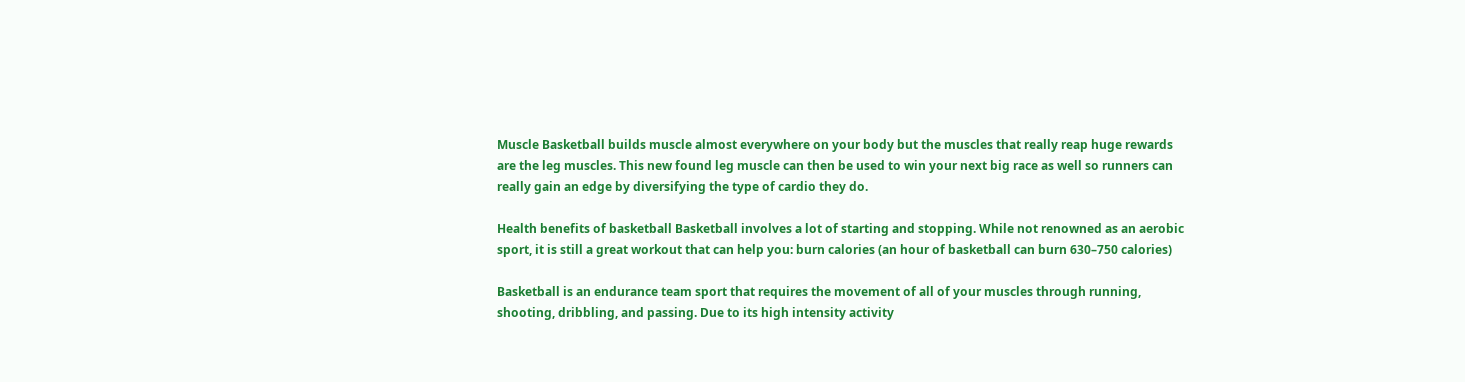Muscle Basketball builds muscle almost everywhere on your body but the muscles that really reap huge rewards are the leg muscles. This new found leg muscle can then be used to win your next big race as well so runners can really gain an edge by diversifying the type of cardio they do.

Health benefits of basketball Basketball involves a lot of starting and stopping. While not renowned as an aerobic sport, it is still a great workout that can help you: burn calories (an hour of basketball can burn 630–750 calories)

Basketball is an endurance team sport that requires the movement of all of your muscles through running, shooting, dribbling, and passing. Due to its high intensity activity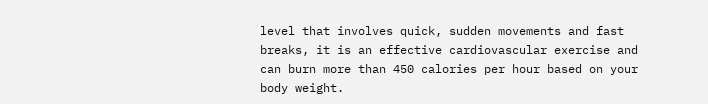level that involves quick, sudden movements and fast breaks, it is an effective cardiovascular exercise and can burn more than 450 calories per hour based on your body weight.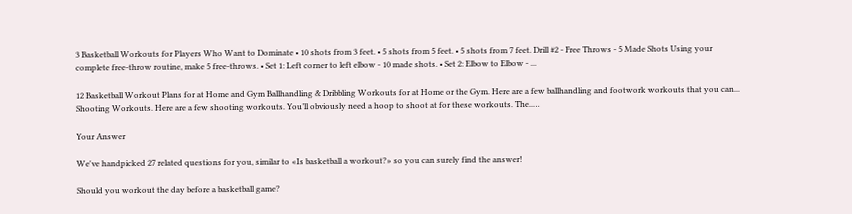3 Basketball Workouts for Players Who Want to Dominate • 10 shots from 3 feet. • 5 shots from 5 feet. • 5 shots from 7 feet. Drill #2 - Free Throws - 5 Made Shots Using your complete free-throw routine, make 5 free-throws. • Set 1: Left corner to left elbow - 10 made shots. • Set 2: Elbow to Elbow - ...

12 Basketball Workout Plans for at Home and Gym Ballhandling & Dribbling Workouts for at Home or the Gym. Here are a few ballhandling and footwork workouts that you can... Shooting Workouts. Here are a few shooting workouts. You’ll obviously need a hoop to shoot at for these workouts. The..…

Your Answer

We've handpicked 27 related questions for you, similar to «Is basketball a workout?» so you can surely find the answer!

Should you workout the day before a basketball game?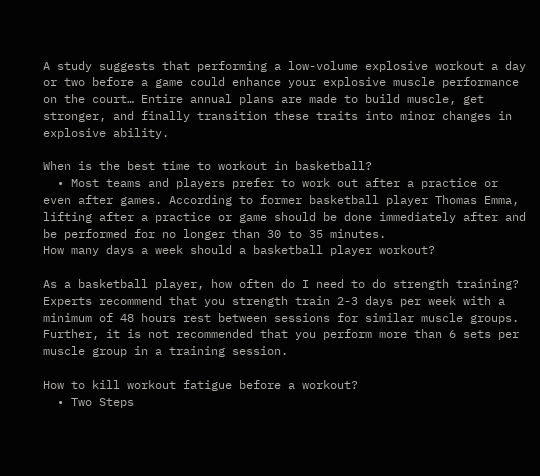A study suggests that performing a low-volume explosive workout a day or two before a game could enhance your explosive muscle performance on the court… Entire annual plans are made to build muscle, get stronger, and finally transition these traits into minor changes in explosive ability.

When is the best time to workout in basketball?
  • Most teams and players prefer to work out after a practice or even after games. According to former basketball player Thomas Emma, lifting after a practice or game should be done immediately after and be performed for no longer than 30 to 35 minutes.
How many days a week should a basketball player workout?

As a basketball player, how often do I need to do strength training? Experts recommend that you strength train 2-3 days per week with a minimum of 48 hours rest between sessions for similar muscle groups. Further, it is not recommended that you perform more than 6 sets per muscle group in a training session.

How to kill workout fatigue before a workout?
  • Two Steps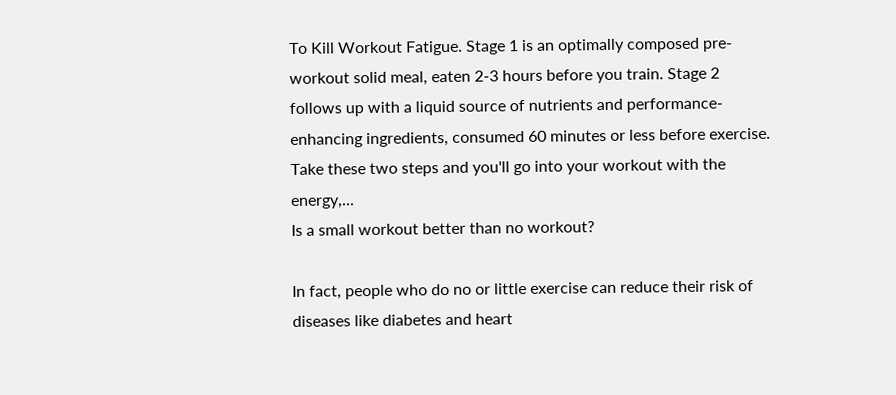To Kill Workout Fatigue. Stage 1 is an optimally composed pre-workout solid meal, eaten 2-3 hours before you train. Stage 2 follows up with a liquid source of nutrients and performance-enhancing ingredients, consumed 60 minutes or less before exercise. Take these two steps and you'll go into your workout with the energy,...
Is a small workout better than no workout?

In fact, people who do no or little exercise can reduce their risk of diseases like diabetes and heart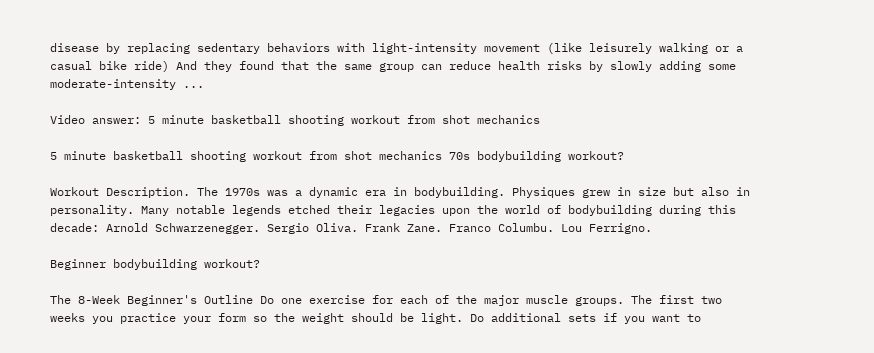disease by replacing sedentary behaviors with light-intensity movement (like leisurely walking or a casual bike ride) And they found that the same group can reduce health risks by slowly adding some moderate-intensity ...

Video answer: 5 minute basketball shooting workout from shot mechanics

5 minute basketball shooting workout from shot mechanics 70s bodybuilding workout?

Workout Description. The 1970s was a dynamic era in bodybuilding. Physiques grew in size but also in personality. Many notable legends etched their legacies upon the world of bodybuilding during this decade: Arnold Schwarzenegger. Sergio Oliva. Frank Zane. Franco Columbu. Lou Ferrigno.

Beginner bodybuilding workout?

The 8-Week Beginner's Outline Do one exercise for each of the major muscle groups. The first two weeks you practice your form so the weight should be light. Do additional sets if you want to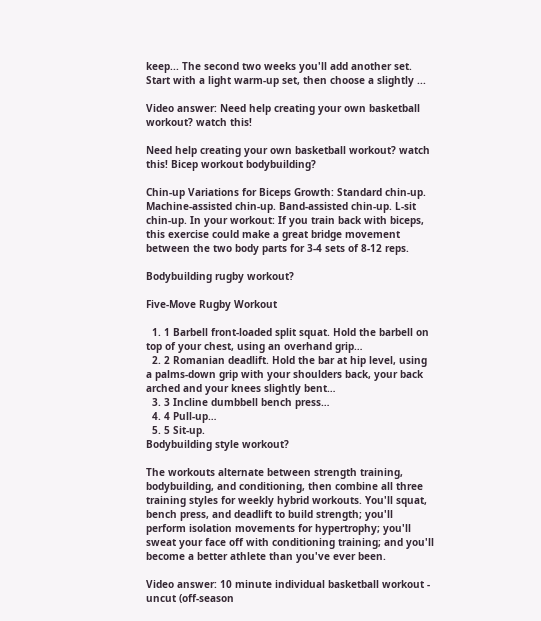keep... The second two weeks you'll add another set. Start with a light warm-up set, then choose a slightly ...

Video answer: Need help creating your own basketball workout? watch this!

Need help creating your own basketball workout? watch this! Bicep workout bodybuilding?

Chin-up Variations for Biceps Growth: Standard chin-up. Machine-assisted chin-up. Band-assisted chin-up. L-sit chin-up. In your workout: If you train back with biceps, this exercise could make a great bridge movement between the two body parts for 3-4 sets of 8-12 reps.

Bodybuilding rugby workout?

Five-Move Rugby Workout

  1. 1 Barbell front-loaded split squat. Hold the barbell on top of your chest, using an overhand grip…
  2. 2 Romanian deadlift. Hold the bar at hip level, using a palms-down grip with your shoulders back, your back arched and your knees slightly bent…
  3. 3 Incline dumbbell bench press…
  4. 4 Pull-up…
  5. 5 Sit-up.
Bodybuilding style workout?

The workouts alternate between strength training, bodybuilding, and conditioning, then combine all three training styles for weekly hybrid workouts. You'll squat, bench press, and deadlift to build strength; you'll perform isolation movements for hypertrophy; you'll sweat your face off with conditioning training; and you'll become a better athlete than you've ever been.

Video answer: 10 minute individual basketball workout - uncut (off-season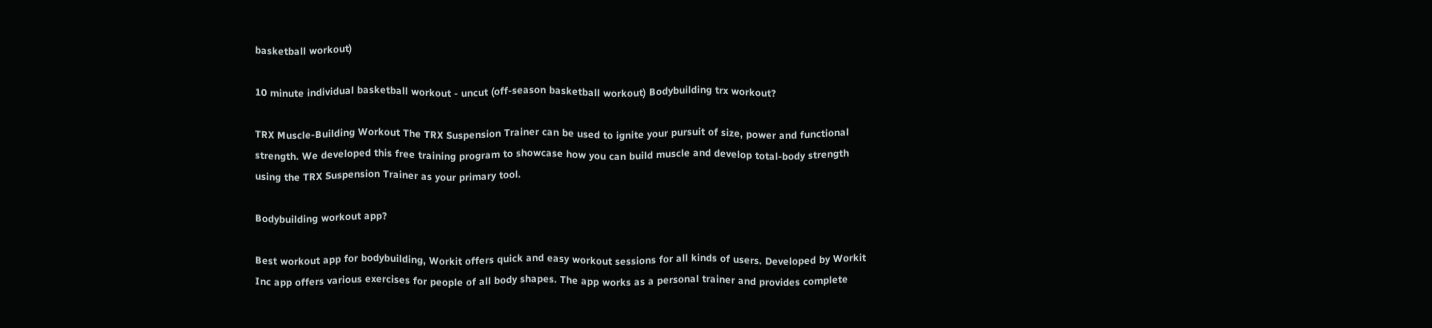basketball workout)

10 minute individual basketball workout - uncut (off-season basketball workout) Bodybuilding trx workout?

TRX Muscle-Building Workout The TRX Suspension Trainer can be used to ignite your pursuit of size, power and functional strength. We developed this free training program to showcase how you can build muscle and develop total-body strength using the TRX Suspension Trainer as your primary tool.

Bodybuilding workout app?

Best workout app for bodybuilding, Workit offers quick and easy workout sessions for all kinds of users. Developed by Workit Inc app offers various exercises for people of all body shapes. The app works as a personal trainer and provides complete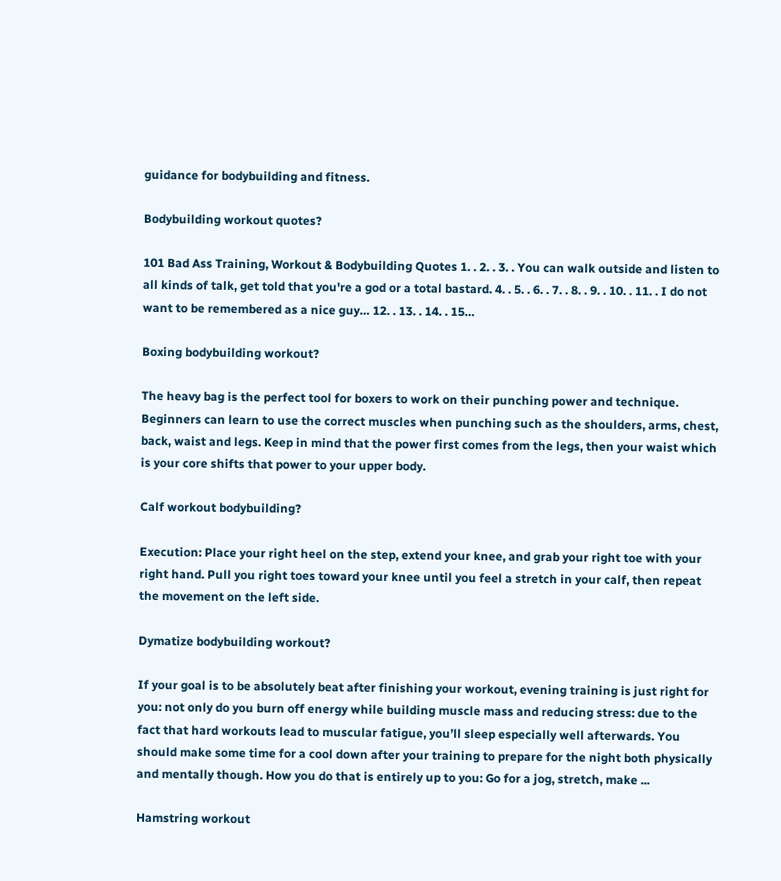guidance for bodybuilding and fitness.

Bodybuilding workout quotes?

101 Bad Ass Training, Workout & Bodybuilding Quotes 1. . 2. . 3. . You can walk outside and listen to all kinds of talk, get told that you're a god or a total bastard. 4. . 5. . 6. . 7. . 8. . 9. . 10. . 11. . I do not want to be remembered as a nice guy… 12. . 13. . 14. . 15…

Boxing bodybuilding workout?

The heavy bag is the perfect tool for boxers to work on their punching power and technique. Beginners can learn to use the correct muscles when punching such as the shoulders, arms, chest, back, waist and legs. Keep in mind that the power first comes from the legs, then your waist which is your core shifts that power to your upper body.

Calf workout bodybuilding?

Execution: Place your right heel on the step, extend your knee, and grab your right toe with your right hand. Pull you right toes toward your knee until you feel a stretch in your calf, then repeat the movement on the left side.

Dymatize bodybuilding workout?

If your goal is to be absolutely beat after finishing your workout, evening training is just right for you: not only do you burn off energy while building muscle mass and reducing stress: due to the fact that hard workouts lead to muscular fatigue, you’ll sleep especially well afterwards. You should make some time for a cool down after your training to prepare for the night both physically and mentally though. How you do that is entirely up to you: Go for a jog, stretch, make ...

Hamstring workout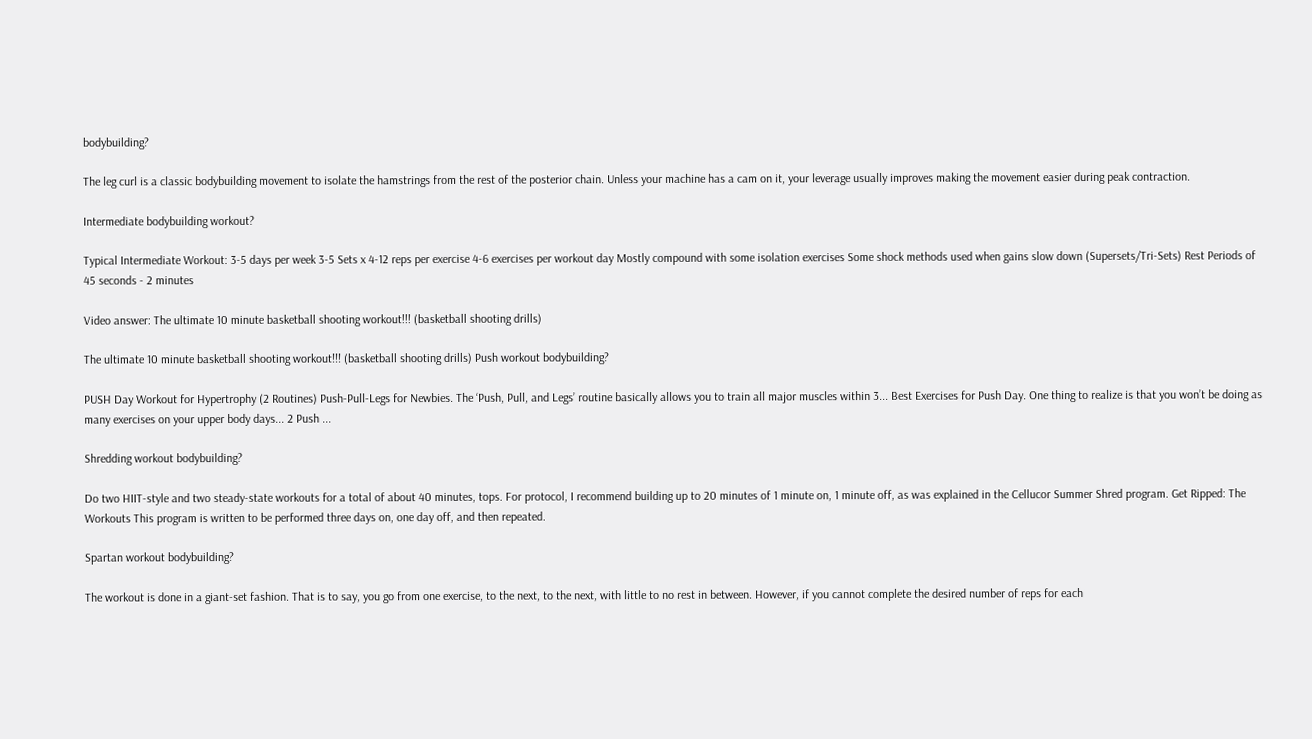bodybuilding?

The leg curl is a classic bodybuilding movement to isolate the hamstrings from the rest of the posterior chain. Unless your machine has a cam on it, your leverage usually improves making the movement easier during peak contraction.

Intermediate bodybuilding workout?

Typical Intermediate Workout: 3-5 days per week 3-5 Sets x 4-12 reps per exercise 4-6 exercises per workout day Mostly compound with some isolation exercises Some shock methods used when gains slow down (Supersets/Tri-Sets) Rest Periods of 45 seconds - 2 minutes

Video answer: The ultimate 10 minute basketball shooting workout!!! (basketball shooting drills)

The ultimate 10 minute basketball shooting workout!!! (basketball shooting drills) Push workout bodybuilding?

PUSH Day Workout for Hypertrophy (2 Routines) Push-Pull-Legs for Newbies. The ‘Push, Pull, and Legs’ routine basically allows you to train all major muscles within 3... Best Exercises for Push Day. One thing to realize is that you won’t be doing as many exercises on your upper body days... 2 Push ...

Shredding workout bodybuilding?

Do two HIIT-style and two steady-state workouts for a total of about 40 minutes, tops. For protocol, I recommend building up to 20 minutes of 1 minute on, 1 minute off, as was explained in the Cellucor Summer Shred program. Get Ripped: The Workouts This program is written to be performed three days on, one day off, and then repeated.

Spartan workout bodybuilding?

The workout is done in a giant-set fashion. That is to say, you go from one exercise, to the next, to the next, with little to no rest in between. However, if you cannot complete the desired number of reps for each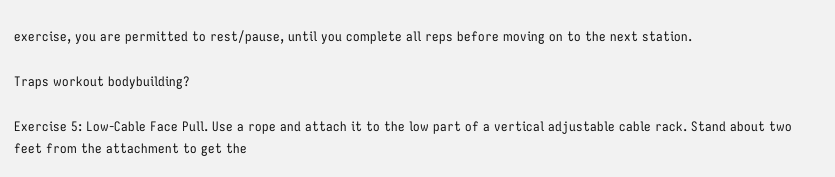exercise, you are permitted to rest/pause, until you complete all reps before moving on to the next station.

Traps workout bodybuilding?

Exercise 5: Low-Cable Face Pull. Use a rope and attach it to the low part of a vertical adjustable cable rack. Stand about two feet from the attachment to get the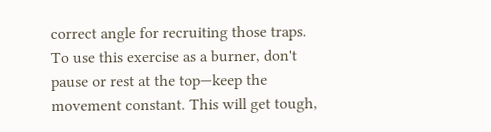correct angle for recruiting those traps. To use this exercise as a burner, don't pause or rest at the top—keep the movement constant. This will get tough,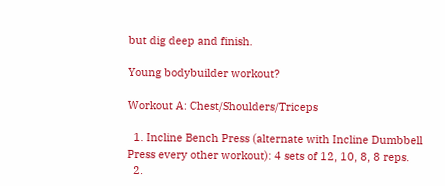but dig deep and finish.

Young bodybuilder workout?

Workout A: Chest/Shoulders/Triceps

  1. Incline Bench Press (alternate with Incline Dumbbell Press every other workout): 4 sets of 12, 10, 8, 8 reps.
  2.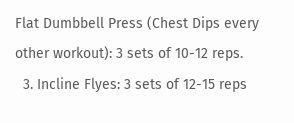Flat Dumbbell Press (Chest Dips every other workout): 3 sets of 10-12 reps.
  3. Incline Flyes: 3 sets of 12-15 reps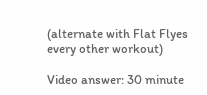(alternate with Flat Flyes every other workout)

Video answer: 30 minute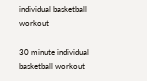individual basketball workout

30 minute individual basketball workout